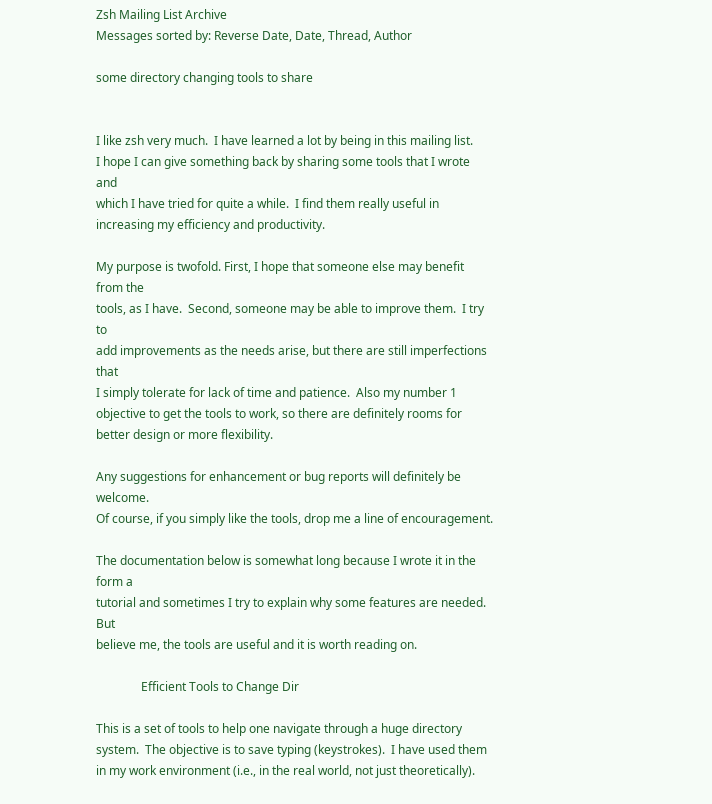Zsh Mailing List Archive
Messages sorted by: Reverse Date, Date, Thread, Author

some directory changing tools to share


I like zsh very much.  I have learned a lot by being in this mailing list.
I hope I can give something back by sharing some tools that I wrote and
which I have tried for quite a while.  I find them really useful in
increasing my efficiency and productivity.

My purpose is twofold. First, I hope that someone else may benefit from the
tools, as I have.  Second, someone may be able to improve them.  I try to
add improvements as the needs arise, but there are still imperfections that
I simply tolerate for lack of time and patience.  Also my number 1
objective to get the tools to work, so there are definitely rooms for
better design or more flexibility.

Any suggestions for enhancement or bug reports will definitely be welcome.
Of course, if you simply like the tools, drop me a line of encouragement.

The documentation below is somewhat long because I wrote it in the form a
tutorial and sometimes I try to explain why some features are needed.  But
believe me, the tools are useful and it is worth reading on.

               Efficient Tools to Change Dir

This is a set of tools to help one navigate through a huge directory
system.  The objective is to save typing (keystrokes).  I have used them
in my work environment (i.e., in the real world, not just theoretically).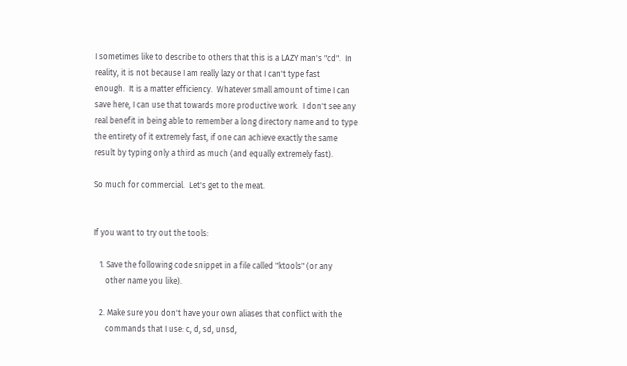I sometimes like to describe to others that this is a LAZY man's "cd".  In
reality, it is not because I am really lazy or that I can't type fast
enough.  It is a matter efficiency.  Whatever small amount of time I can
save here, I can use that towards more productive work.  I don't see any
real benefit in being able to remember a long directory name and to type
the entirety of it extremely fast, if one can achieve exactly the same
result by typing only a third as much (and equally extremely fast).

So much for commercial.  Let's get to the meat.


If you want to try out the tools:

   1. Save the following code snippet in a file called "ktools" (or any
      other name you like).

   2. Make sure you don't have your own aliases that conflict with the
      commands that I use: c, d, sd, unsd,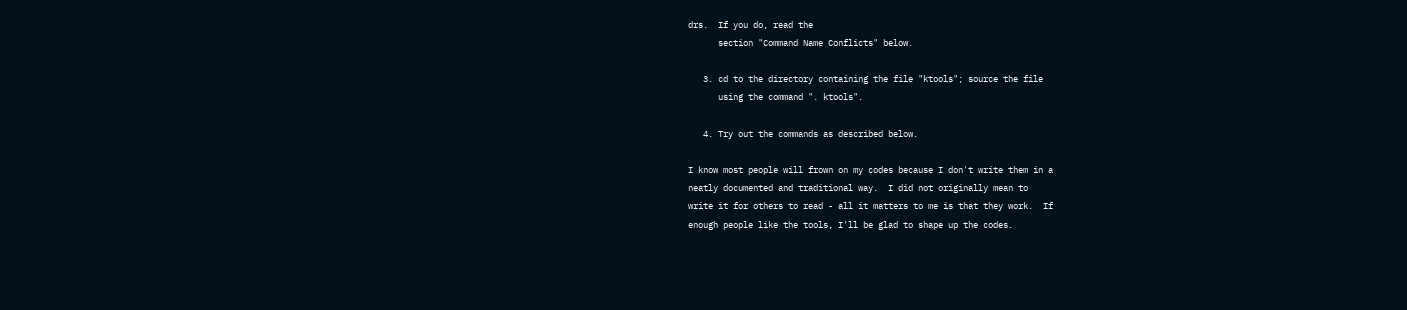drs.  If you do, read the
      section "Command Name Conflicts" below.

   3. cd to the directory containing the file "ktools"; source the file
      using the command ". ktools".

   4. Try out the commands as described below.

I know most people will frown on my codes because I don't write them in a
neatly documented and traditional way.  I did not originally mean to
write it for others to read - all it matters to me is that they work.  If
enough people like the tools, I'll be glad to shape up the codes.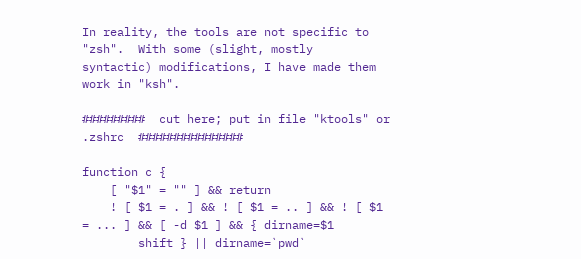In reality, the tools are not specific to "zsh".  With some (slight, mostly
syntactic) modifications, I have made them work in "ksh".

#########  cut here; put in file "ktools" or .zshrc  ###############

function c {
    [ "$1" = "" ] && return
    ! [ $1 = . ] && ! [ $1 = .. ] && ! [ $1 = ... ] && [ -d $1 ] && { dirname=$1
        shift } || dirname=`pwd`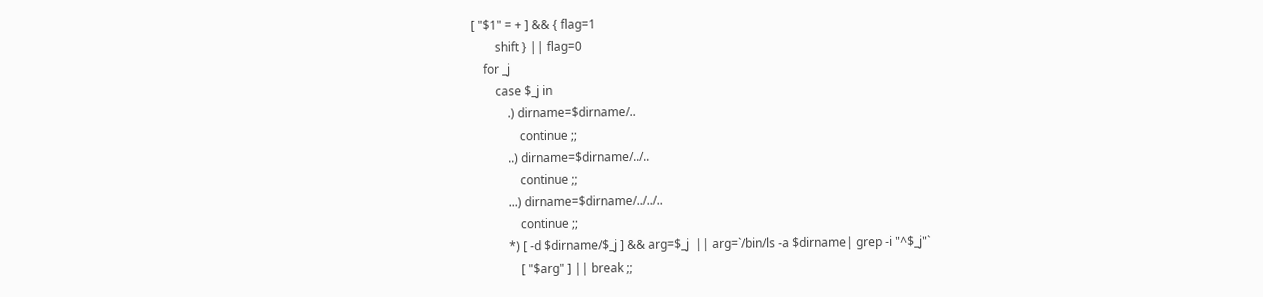[ "$1" = + ] && { flag=1
        shift } || flag=0
    for _j
        case $_j in
            .) dirname=$dirname/..
                continue ;;
            ..) dirname=$dirname/../..
                continue ;;
            ...) dirname=$dirname/../../..
                continue ;;
            *) [ -d $dirname/$_j ] && arg=$_j  || arg=`/bin/ls -a $dirname| grep -i "^$_j"`
                [ "$arg" ] || break ;;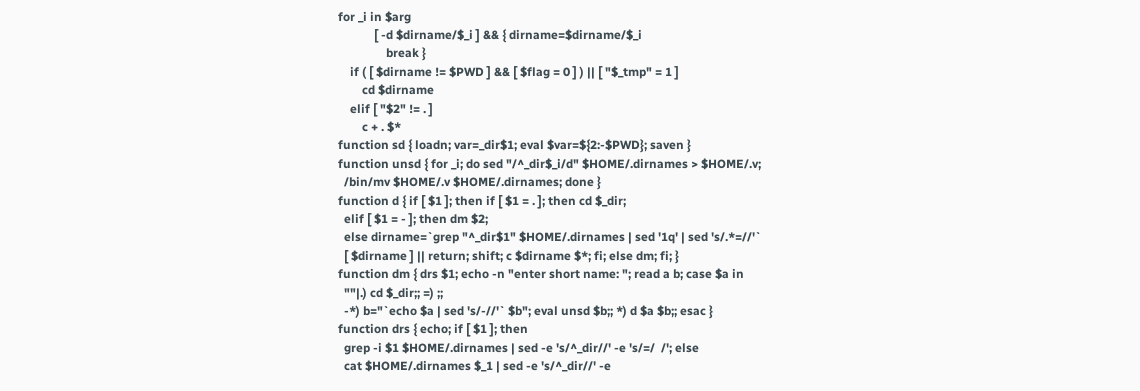for _i in $arg
            [ -d $dirname/$_i ] && { dirname=$dirname/$_i
                break }
    if ( [ $dirname != $PWD ] && [ $flag = 0 ] ) || [ "$_tmp" = 1 ]
        cd $dirname
    elif [ "$2" != . ]
        c + . $*
function sd { loadn; var=_dir$1; eval $var=${2:-$PWD}; saven }
function unsd { for _i; do sed "/^_dir$_i/d" $HOME/.dirnames > $HOME/.v;
  /bin/mv $HOME/.v $HOME/.dirnames; done }
function d { if [ $1 ]; then if [ $1 = . ]; then cd $_dir;
  elif [ $1 = - ]; then dm $2;
  else dirname=`grep "^_dir$1" $HOME/.dirnames | sed '1q' | sed 's/.*=//'`
  [ $dirname ] || return; shift; c $dirname $*; fi; else dm; fi; }
function dm { drs $1; echo -n "enter short name: "; read a b; case $a in
  ""|.) cd $_dir;; =) ;;
  -*) b="`echo $a | sed 's/-//'` $b"; eval unsd $b;; *) d $a $b;; esac }
function drs { echo; if [ $1 ]; then
  grep -i $1 $HOME/.dirnames | sed -e 's/^_dir//' -e 's/=/  /'; else
  cat $HOME/.dirnames $_1 | sed -e 's/^_dir//' -e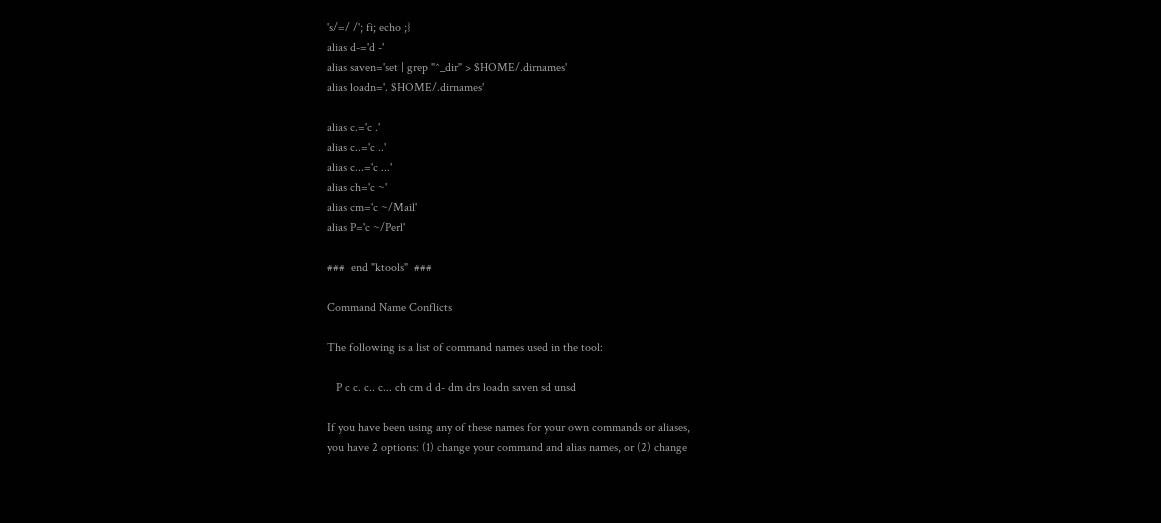's/=/ /'; fi; echo ;}
alias d-='d -'
alias saven='set | grep "^_dir" > $HOME/.dirnames'
alias loadn='. $HOME/.dirnames'

alias c.='c .'
alias c..='c ..'
alias c...='c ...'
alias ch='c ~'
alias cm='c ~/Mail'
alias P='c ~/Perl'

###  end "ktools"  ###

Command Name Conflicts

The following is a list of command names used in the tool:

   P c c. c.. c... ch cm d d- dm drs loadn saven sd unsd

If you have been using any of these names for your own commands or aliases,
you have 2 options: (1) change your command and alias names, or (2) change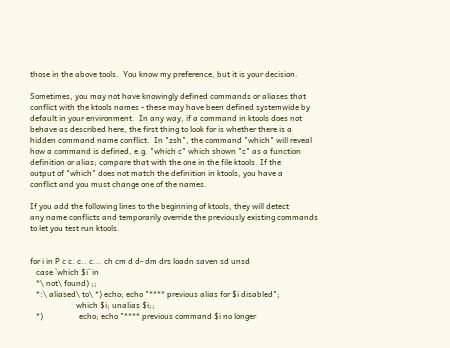those in the above tools.  You know my preference, but it is your decision.

Sometimes, you may not have knowingly defined commands or aliases that
conflict with the ktools names - these may have been defined systemwide by
default in your environment.  In any way, if a command in ktools does not
behave as described here, the first thing to look for is whether there is a
hidden command name conflict.  In "zsh", the command "which" will reveal
how a command is defined, e.g. "which c" which shown "c" as a function
definition or alias; compare that with the one in the file ktools. If the
output of "which" does not match the definition in ktools, you have a
conflict and you must change one of the names.

If you add the following lines to the beginning of ktools, they will detect
any name conflicts and temporarily override the previously existing commands
to let you test run ktools.


for i in P c c. c.. c... ch cm d d- dm drs loadn saven sd unsd
   case `which $i` in
   *\ not\ found) ;;
   *:\ aliased\ to\ *) echo; echo "**** previous alias for $i disabled";
                       which $i; unalias $i;;
   *)                  echo; echo "**** previous command $i no longer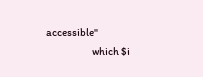accessible"
                       which $i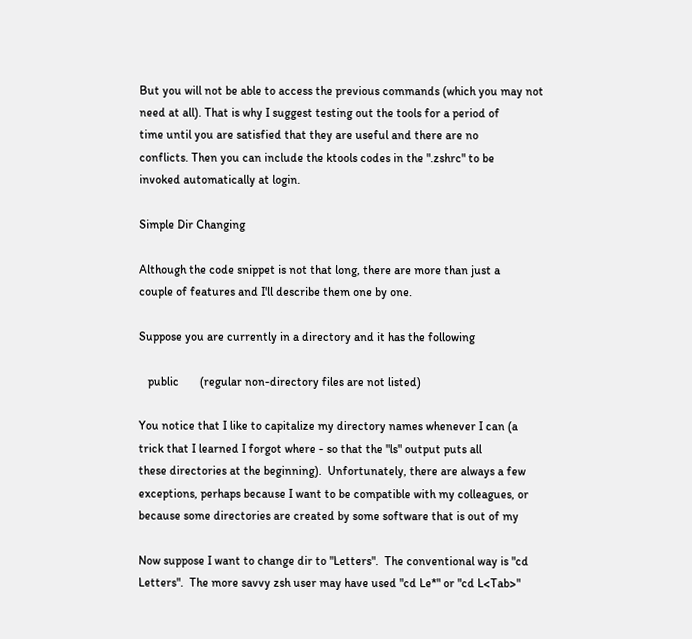But you will not be able to access the previous commands (which you may not
need at all). That is why I suggest testing out the tools for a period of
time until you are satisfied that they are useful and there are no
conflicts. Then you can include the ktools codes in the ".zshrc" to be
invoked automatically at login.

Simple Dir Changing

Although the code snippet is not that long, there are more than just a
couple of features and I'll describe them one by one.

Suppose you are currently in a directory and it has the following

   public       (regular non-directory files are not listed)

You notice that I like to capitalize my directory names whenever I can (a
trick that I learned I forgot where - so that the "ls" output puts all
these directories at the beginning).  Unfortunately, there are always a few
exceptions, perhaps because I want to be compatible with my colleagues, or
because some directories are created by some software that is out of my

Now suppose I want to change dir to "Letters".  The conventional way is "cd
Letters".  The more savvy zsh user may have used "cd Le*" or "cd L<Tab>"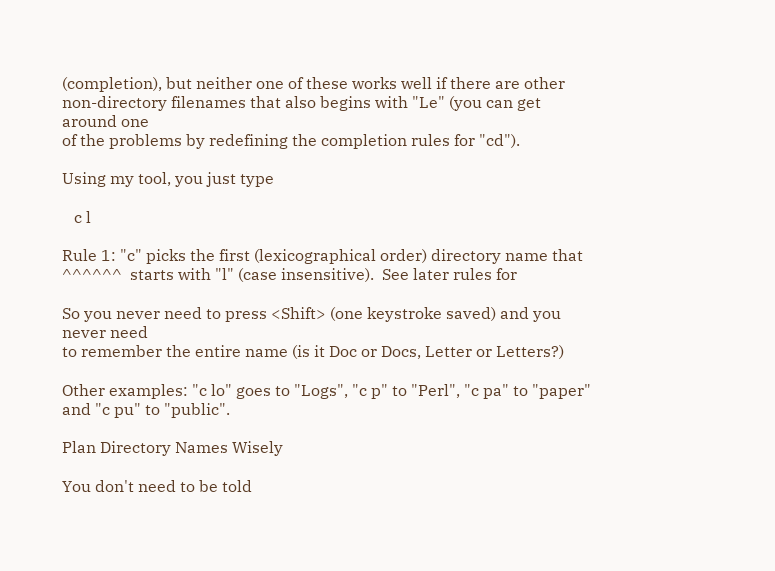(completion), but neither one of these works well if there are other
non-directory filenames that also begins with "Le" (you can get around one
of the problems by redefining the completion rules for "cd").

Using my tool, you just type

   c l

Rule 1: "c" picks the first (lexicographical order) directory name that
^^^^^^  starts with "l" (case insensitive).  See later rules for

So you never need to press <Shift> (one keystroke saved) and you never need
to remember the entire name (is it Doc or Docs, Letter or Letters?)

Other examples: "c lo" goes to "Logs", "c p" to "Perl", "c pa" to "paper"
and "c pu" to "public".

Plan Directory Names Wisely

You don't need to be told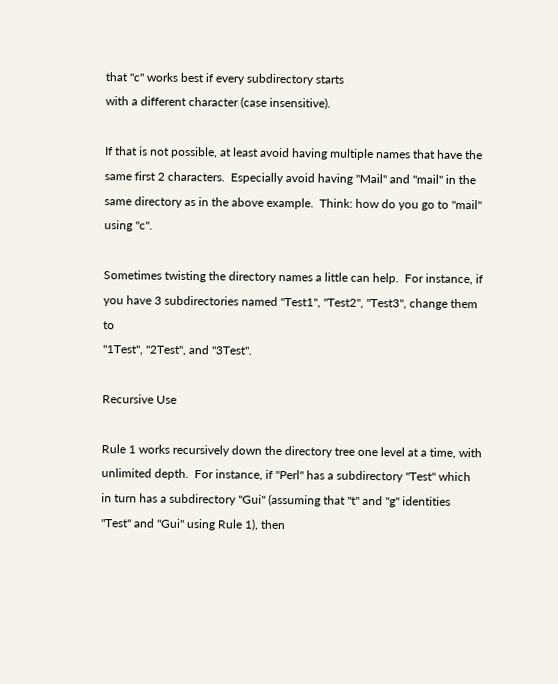that "c" works best if every subdirectory starts
with a different character (case insensitive).

If that is not possible, at least avoid having multiple names that have the
same first 2 characters.  Especially avoid having "Mail" and "mail" in the
same directory as in the above example.  Think: how do you go to "mail"
using "c".

Sometimes twisting the directory names a little can help.  For instance, if
you have 3 subdirectories named "Test1", "Test2", "Test3", change them to
"1Test", "2Test", and "3Test".

Recursive Use

Rule 1 works recursively down the directory tree one level at a time, with
unlimited depth.  For instance, if "Perl" has a subdirectory "Test" which
in turn has a subdirectory "Gui" (assuming that "t" and "g" identities
"Test" and "Gui" using Rule 1), then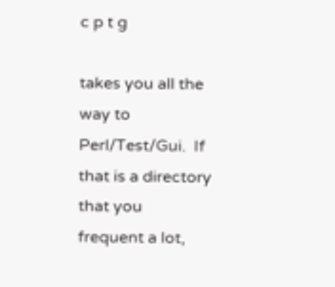c p t g

takes you all the way to Perl/Test/Gui.  If that is a directory that you
frequent a lot,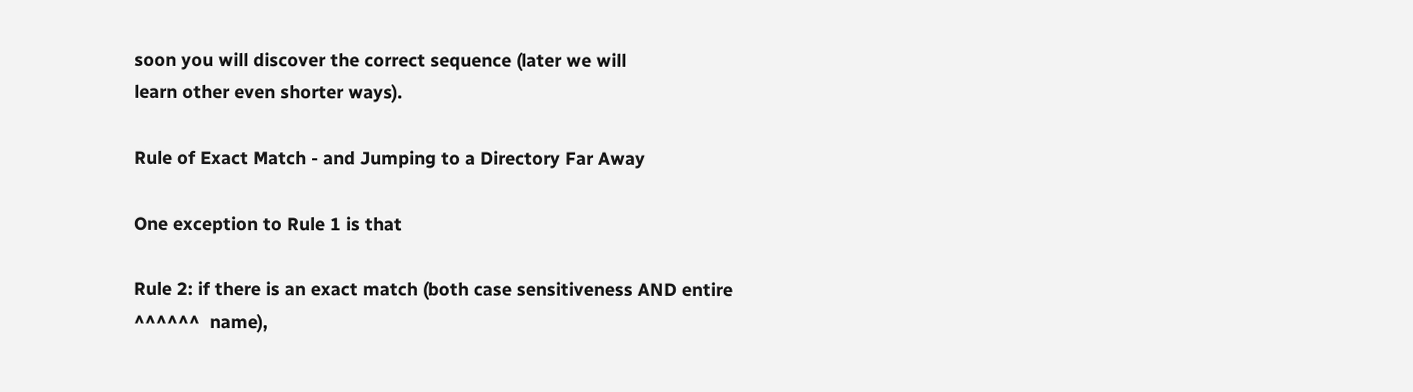soon you will discover the correct sequence (later we will
learn other even shorter ways).

Rule of Exact Match - and Jumping to a Directory Far Away

One exception to Rule 1 is that

Rule 2: if there is an exact match (both case sensitiveness AND entire
^^^^^^  name),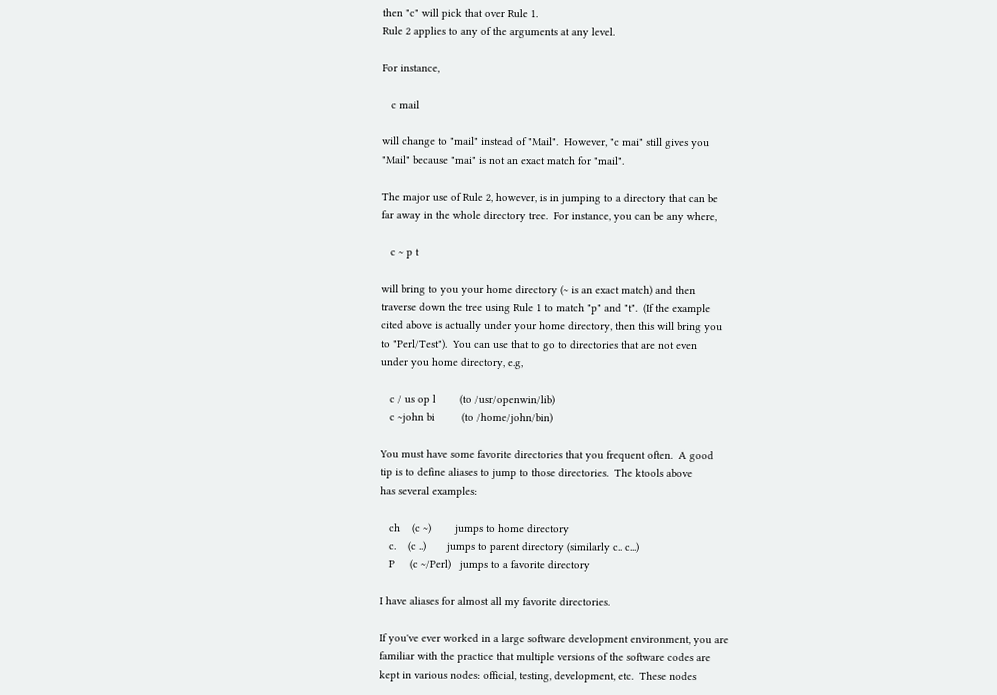then "c" will pick that over Rule 1.
Rule 2 applies to any of the arguments at any level.

For instance,

   c mail

will change to "mail" instead of "Mail".  However, "c mai" still gives you
"Mail" because "mai" is not an exact match for "mail".

The major use of Rule 2, however, is in jumping to a directory that can be
far away in the whole directory tree.  For instance, you can be any where,

   c ~ p t

will bring to you your home directory (~ is an exact match) and then
traverse down the tree using Rule 1 to match "p" and "t".  (If the example
cited above is actually under your home directory, then this will bring you
to "Perl/Test").  You can use that to go to directories that are not even
under you home directory, e.g,

   c / us op l        (to /usr/openwin/lib)
   c ~john bi         (to /home/john/bin)

You must have some favorite directories that you frequent often.  A good
tip is to define aliases to jump to those directories.  The ktools above
has several examples:

   ch    (c ~)        jumps to home directory
   c.    (c ..)       jumps to parent directory (similarly c.. c...)
   P     (c ~/Perl)   jumps to a favorite directory

I have aliases for almost all my favorite directories.

If you've ever worked in a large software development environment, you are
familiar with the practice that multiple versions of the software codes are
kept in various nodes: official, testing, development, etc.  These nodes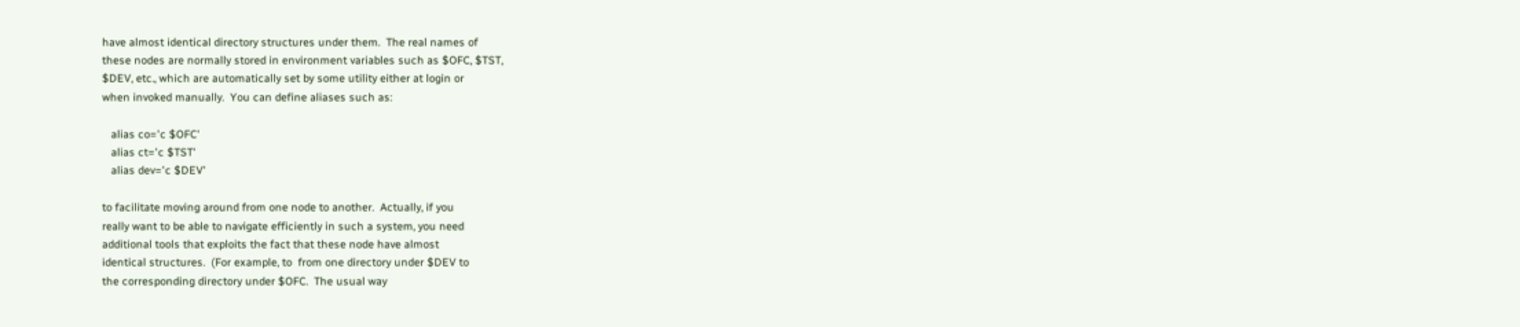have almost identical directory structures under them.  The real names of
these nodes are normally stored in environment variables such as $OFC, $TST,
$DEV, etc., which are automatically set by some utility either at login or
when invoked manually.  You can define aliases such as:

   alias co='c $OFC'
   alias ct='c $TST'
   alias dev='c $DEV'

to facilitate moving around from one node to another.  Actually, if you
really want to be able to navigate efficiently in such a system, you need
additional tools that exploits the fact that these node have almost
identical structures.  (For example, to  from one directory under $DEV to
the corresponding directory under $OFC.  The usual way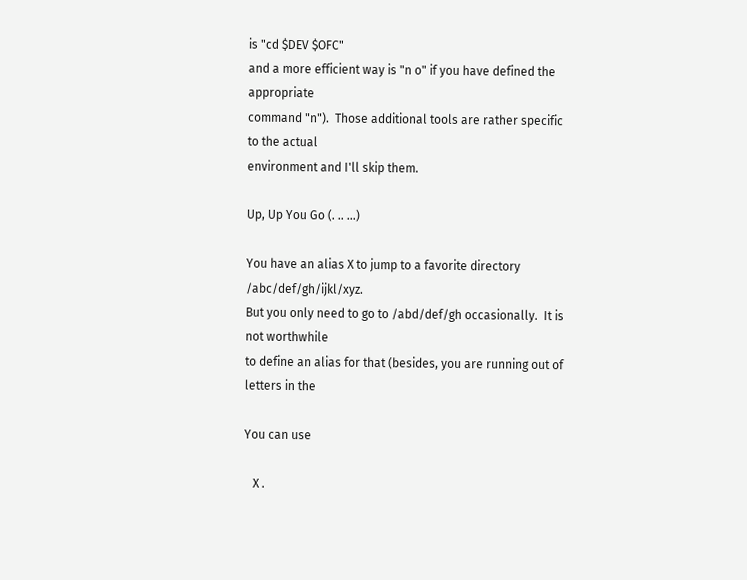is "cd $DEV $OFC"
and a more efficient way is "n o" if you have defined the appropriate
command "n").  Those additional tools are rather specific to the actual
environment and I'll skip them.

Up, Up You Go (. .. ...)

You have an alias X to jump to a favorite directory /abc/def/gh/ijkl/xyz.
But you only need to go to /abd/def/gh occasionally.  It is not worthwhile
to define an alias for that (besides, you are running out of letters in the

You can use

   X .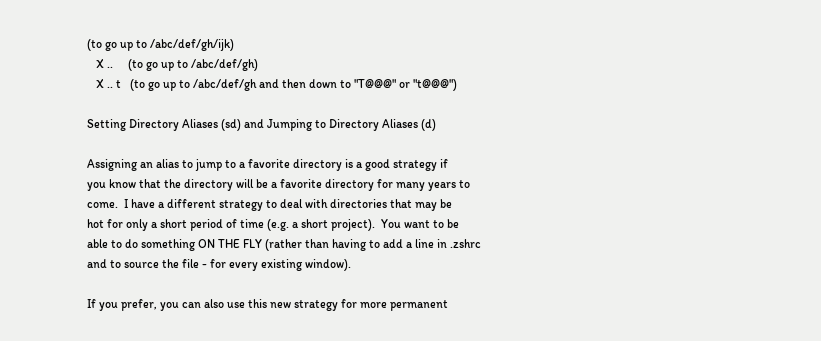(to go up to /abc/def/gh/ijk)
   X ..     (to go up to /abc/def/gh)
   X .. t   (to go up to /abc/def/gh and then down to "T@@@" or "t@@@")

Setting Directory Aliases (sd) and Jumping to Directory Aliases (d)

Assigning an alias to jump to a favorite directory is a good strategy if
you know that the directory will be a favorite directory for many years to
come.  I have a different strategy to deal with directories that may be
hot for only a short period of time (e.g. a short project).  You want to be
able to do something ON THE FLY (rather than having to add a line in .zshrc
and to source the file - for every existing window).

If you prefer, you can also use this new strategy for more permanent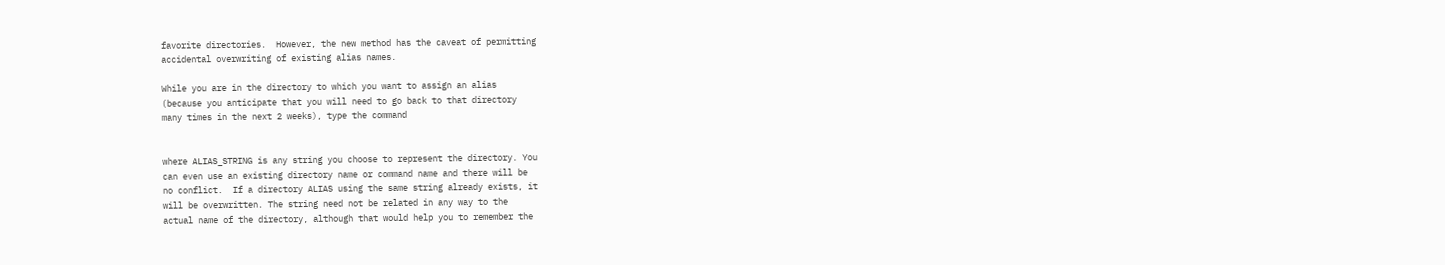favorite directories.  However, the new method has the caveat of permitting
accidental overwriting of existing alias names.

While you are in the directory to which you want to assign an alias
(because you anticipate that you will need to go back to that directory
many times in the next 2 weeks), type the command


where ALIAS_STRING is any string you choose to represent the directory. You
can even use an existing directory name or command name and there will be
no conflict.  If a directory ALIAS using the same string already exists, it
will be overwritten. The string need not be related in any way to the
actual name of the directory, although that would help you to remember the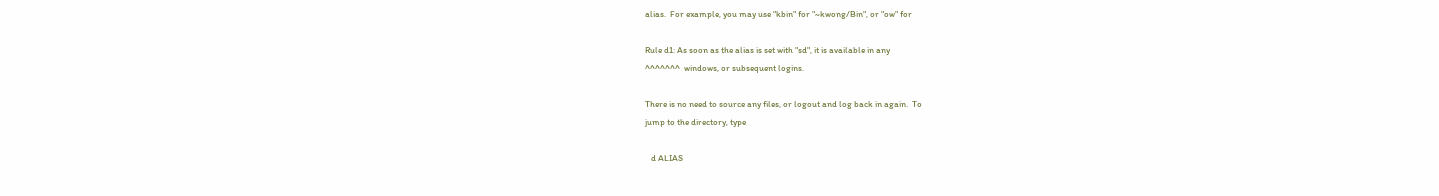alias.  For example, you may use "kbin" for "~kwong/Bin", or "ow" for

Rule d1: As soon as the alias is set with "sd", it is available in any
^^^^^^^  windows, or subsequent logins.

There is no need to source any files, or logout and log back in again.  To
jump to the directory, type

   d ALIAS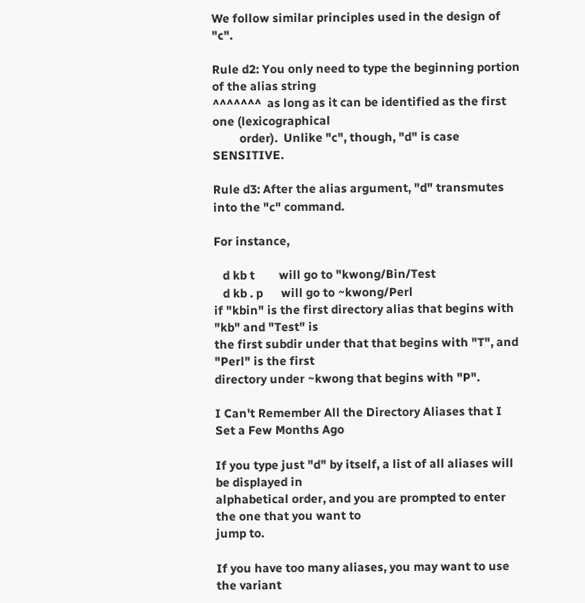We follow similar principles used in the design of "c".

Rule d2: You only need to type the beginning portion of the alias string
^^^^^^^  as long as it can be identified as the first one (lexicographical
         order).  Unlike "c", though, "d" is case SENSITIVE.

Rule d3: After the alias argument, "d" transmutes into the "c" command.

For instance,

   d kb t        will go to "kwong/Bin/Test
   d kb . p      will go to ~kwong/Perl
if "kbin" is the first directory alias that begins with "kb" and "Test" is
the first subdir under that that begins with "T", and "Perl" is the first
directory under ~kwong that begins with "P".

I Can't Remember All the Directory Aliases that I Set a Few Months Ago

If you type just "d" by itself, a list of all aliases will be displayed in
alphabetical order, and you are prompted to enter the one that you want to
jump to.

If you have too many aliases, you may want to use the variant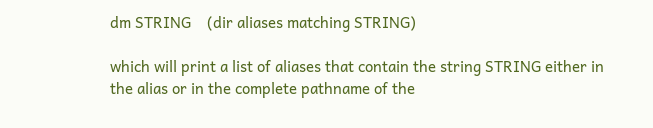dm STRING    (dir aliases matching STRING)

which will print a list of aliases that contain the string STRING either in
the alias or in the complete pathname of the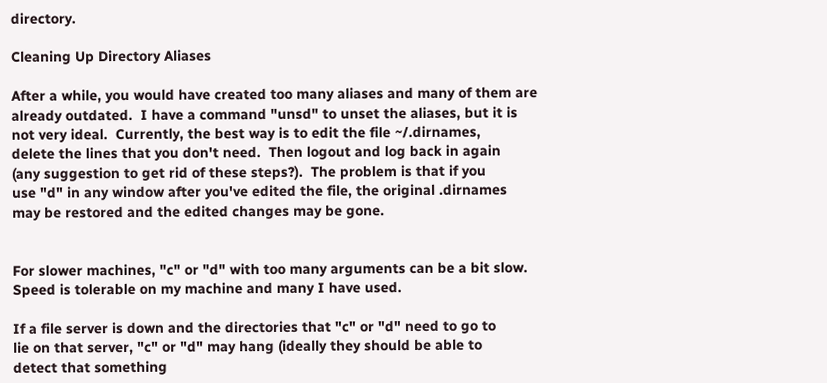directory.

Cleaning Up Directory Aliases

After a while, you would have created too many aliases and many of them are
already outdated.  I have a command "unsd" to unset the aliases, but it is
not very ideal.  Currently, the best way is to edit the file ~/.dirnames,
delete the lines that you don't need.  Then logout and log back in again
(any suggestion to get rid of these steps?).  The problem is that if you
use "d" in any window after you've edited the file, the original .dirnames
may be restored and the edited changes may be gone.


For slower machines, "c" or "d" with too many arguments can be a bit slow.
Speed is tolerable on my machine and many I have used.

If a file server is down and the directories that "c" or "d" need to go to
lie on that server, "c" or "d" may hang (ideally they should be able to
detect that something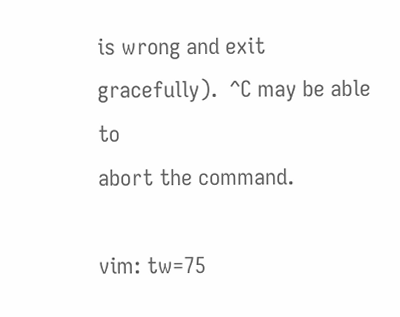is wrong and exit gracefully).  ^C may be able to
abort the command.

vim: tw=75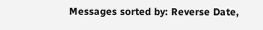Messages sorted by: Reverse Date,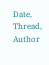Date, Thread, Author